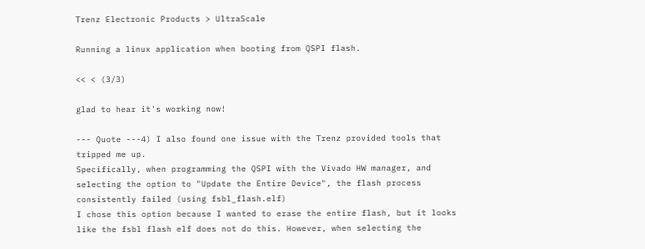Trenz Electronic Products > UltraScale

Running a linux application when booting from QSPI flash.

<< < (3/3)

glad to hear it's working now!

--- Quote ---4) I also found one issue with the Trenz provided tools that tripped me up.
Specifically, when programming the QSPI with the Vivado HW manager, and selecting the option to "Update the Entire Device", the flash process consistently failed (using fsbl_flash.elf)
I chose this option because I wanted to erase the entire flash, but it looks like the fsbl flash elf does not do this. However, when selecting the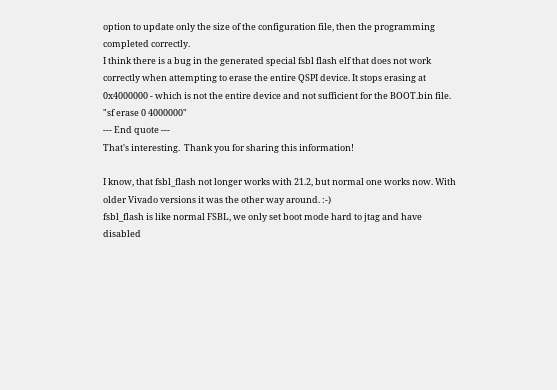option to update only the size of the configuration file, then the programming completed correctly.
I think there is a bug in the generated special fsbl flash elf that does not work correctly when attempting to erase the entire QSPI device. It stops erasing at 0x4000000 - which is not the entire device and not sufficient for the BOOT.bin file.
"sf erase 0 4000000"
--- End quote ---
That's interesting.  Thank you for sharing this information!

I know, that fsbl_flash not longer works with 21.2, but normal one works now. With older Vivado versions it was the other way around. :-)
fsbl_flash is like normal FSBL, we only set boot mode hard to jtag and have disabled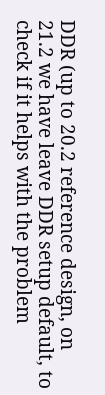DDR (up to 20.2 reference design, on 21.2 we have leave DDR setup default, to check if it helps with the problem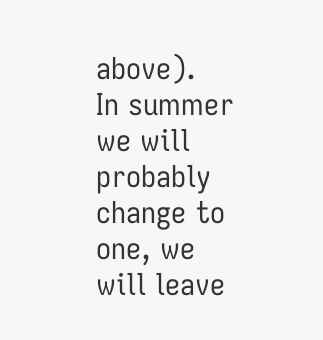above).
In summer we will probably change to one, we will leave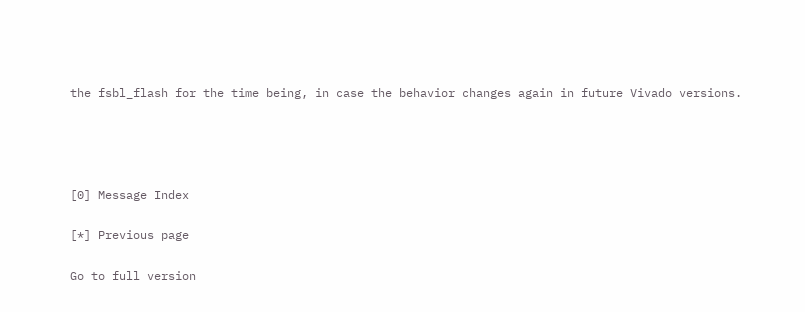the fsbl_flash for the time being, in case the behavior changes again in future Vivado versions.




[0] Message Index

[*] Previous page

Go to full version